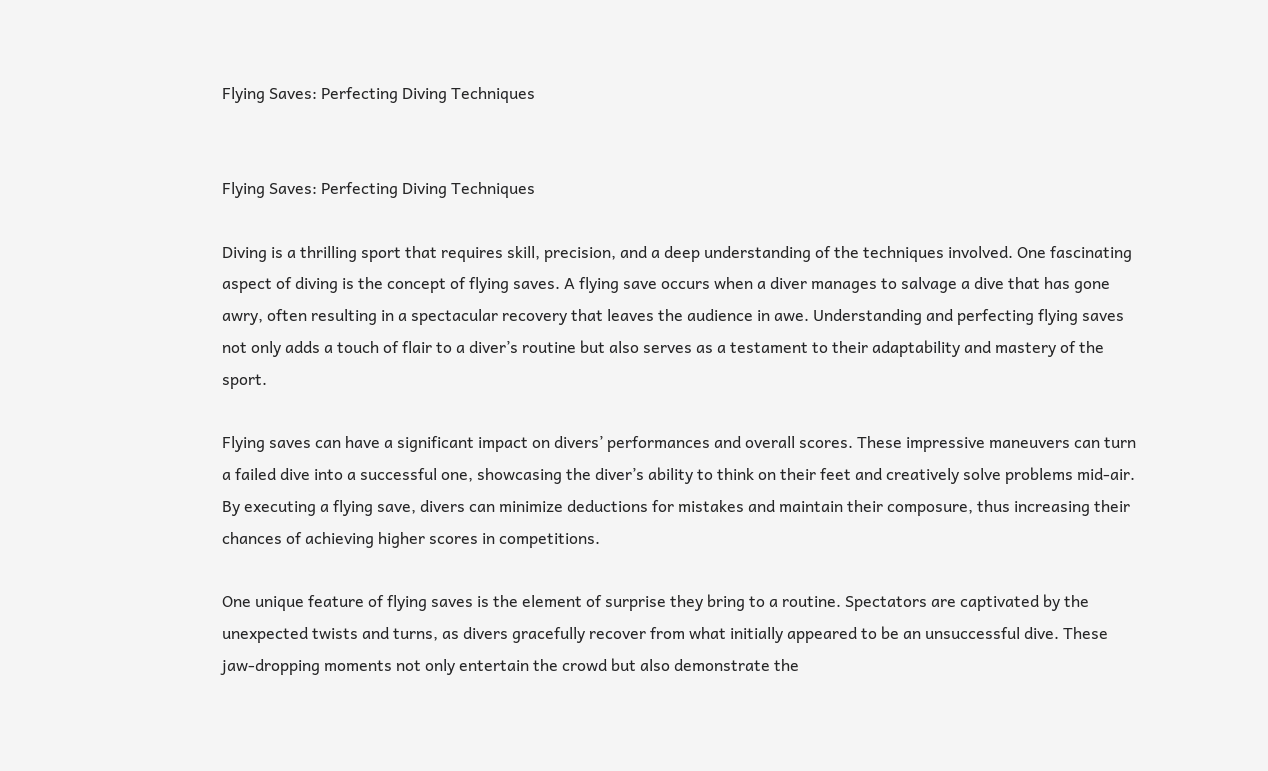Flying Saves: Perfecting Diving Techniques


Flying Saves: Perfecting Diving Techniques

Diving is a thrilling sport that requires skill, precision, and a deep understanding of the techniques involved. One fascinating aspect of diving is the concept of flying saves. A flying save occurs when a diver manages to salvage a dive that has gone awry, often resulting in a spectacular recovery that leaves the audience in awe. Understanding and perfecting flying saves not only adds a touch of flair to a diver’s routine but also serves as a testament to their adaptability and mastery of the sport.

Flying saves can have a significant impact on divers’ performances and overall scores. These impressive maneuvers can turn a failed dive into a successful one, showcasing the diver’s ability to think on their feet and creatively solve problems mid-air. By executing a flying save, divers can minimize deductions for mistakes and maintain their composure, thus increasing their chances of achieving higher scores in competitions.

One unique feature of flying saves is the element of surprise they bring to a routine. Spectators are captivated by the unexpected twists and turns, as divers gracefully recover from what initially appeared to be an unsuccessful dive. These jaw-dropping moments not only entertain the crowd but also demonstrate the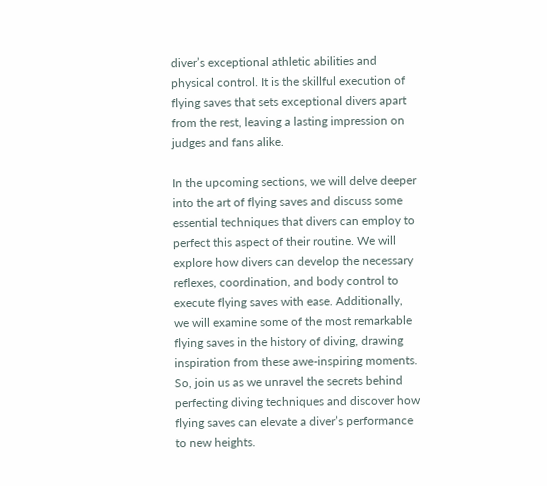diver’s exceptional athletic abilities and physical control. It is the skillful execution of flying saves that sets exceptional divers apart from the rest, leaving a lasting impression on judges and fans alike.

In the upcoming sections, we will delve deeper into the art of flying saves and discuss some essential techniques that divers can employ to perfect this aspect of their routine. We will explore how divers can develop the necessary reflexes, coordination, and body control to execute flying saves with ease. Additionally, we will examine some of the most remarkable flying saves in the history of diving, drawing inspiration from these awe-inspiring moments. So, join us as we unravel the secrets behind perfecting diving techniques and discover how flying saves can elevate a diver’s performance to new heights.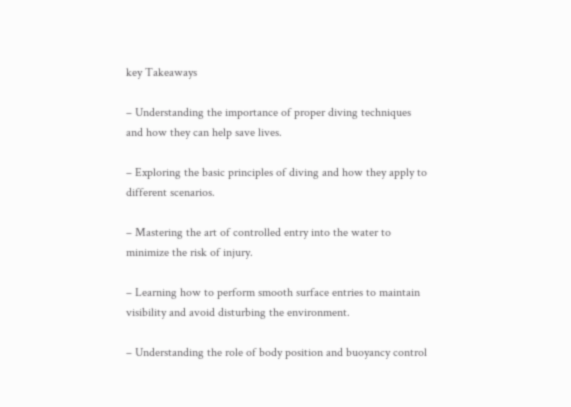key Takeaways

– Understanding the importance of proper diving techniques and how they can help save lives.

– Exploring the basic principles of diving and how they apply to different scenarios.

– Mastering the art of controlled entry into the water to minimize the risk of injury.

– Learning how to perform smooth surface entries to maintain visibility and avoid disturbing the environment.

– Understanding the role of body position and buoyancy control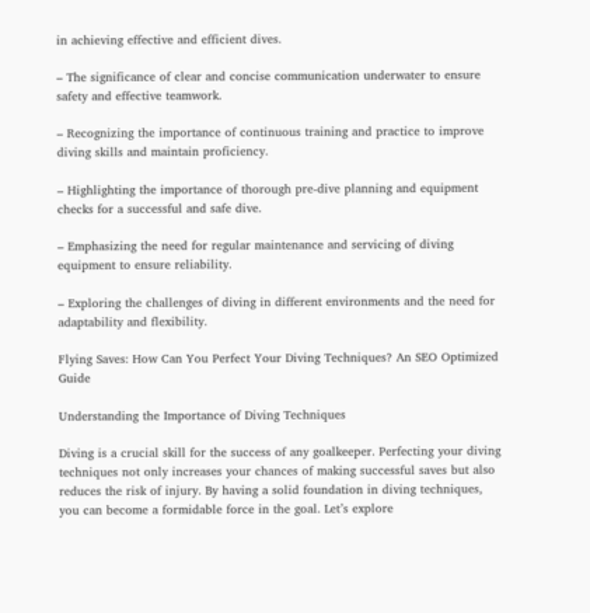in achieving effective and efficient dives.

– The significance of clear and concise communication underwater to ensure safety and effective teamwork.

– Recognizing the importance of continuous training and practice to improve diving skills and maintain proficiency.

– Highlighting the importance of thorough pre-dive planning and equipment checks for a successful and safe dive.

– Emphasizing the need for regular maintenance and servicing of diving equipment to ensure reliability.

– Exploring the challenges of diving in different environments and the need for adaptability and flexibility.

Flying Saves: How Can You Perfect Your Diving Techniques? An SEO Optimized Guide

Understanding the Importance of Diving Techniques

Diving is a crucial skill for the success of any goalkeeper. Perfecting your diving techniques not only increases your chances of making successful saves but also reduces the risk of injury. By having a solid foundation in diving techniques, you can become a formidable force in the goal. Let’s explore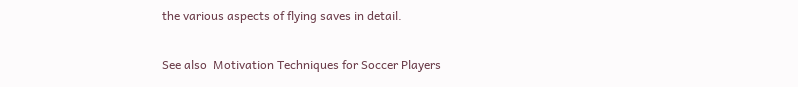the various aspects of flying saves in detail.

See also  Motivation Techniques for Soccer Players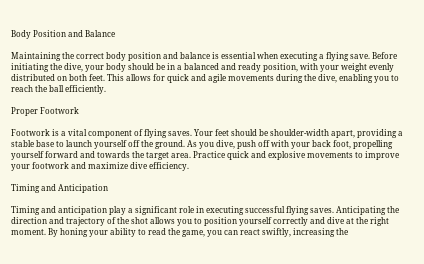Body Position and Balance

Maintaining the correct body position and balance is essential when executing a flying save. Before initiating the dive, your body should be in a balanced and ready position, with your weight evenly distributed on both feet. This allows for quick and agile movements during the dive, enabling you to reach the ball efficiently.

Proper Footwork

Footwork is a vital component of flying saves. Your feet should be shoulder-width apart, providing a stable base to launch yourself off the ground. As you dive, push off with your back foot, propelling yourself forward and towards the target area. Practice quick and explosive movements to improve your footwork and maximize dive efficiency.

Timing and Anticipation

Timing and anticipation play a significant role in executing successful flying saves. Anticipating the direction and trajectory of the shot allows you to position yourself correctly and dive at the right moment. By honing your ability to read the game, you can react swiftly, increasing the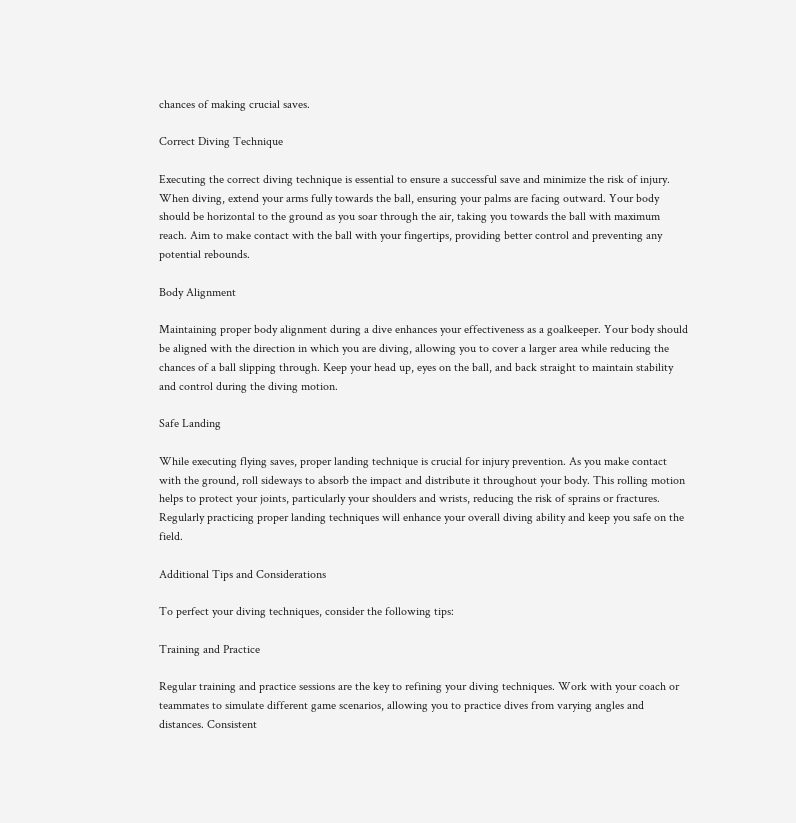chances of making crucial saves.

Correct Diving Technique

Executing the correct diving technique is essential to ensure a successful save and minimize the risk of injury. When diving, extend your arms fully towards the ball, ensuring your palms are facing outward. Your body should be horizontal to the ground as you soar through the air, taking you towards the ball with maximum reach. Aim to make contact with the ball with your fingertips, providing better control and preventing any potential rebounds.

Body Alignment

Maintaining proper body alignment during a dive enhances your effectiveness as a goalkeeper. Your body should be aligned with the direction in which you are diving, allowing you to cover a larger area while reducing the chances of a ball slipping through. Keep your head up, eyes on the ball, and back straight to maintain stability and control during the diving motion.

Safe Landing

While executing flying saves, proper landing technique is crucial for injury prevention. As you make contact with the ground, roll sideways to absorb the impact and distribute it throughout your body. This rolling motion helps to protect your joints, particularly your shoulders and wrists, reducing the risk of sprains or fractures. Regularly practicing proper landing techniques will enhance your overall diving ability and keep you safe on the field.

Additional Tips and Considerations

To perfect your diving techniques, consider the following tips:

Training and Practice

Regular training and practice sessions are the key to refining your diving techniques. Work with your coach or teammates to simulate different game scenarios, allowing you to practice dives from varying angles and distances. Consistent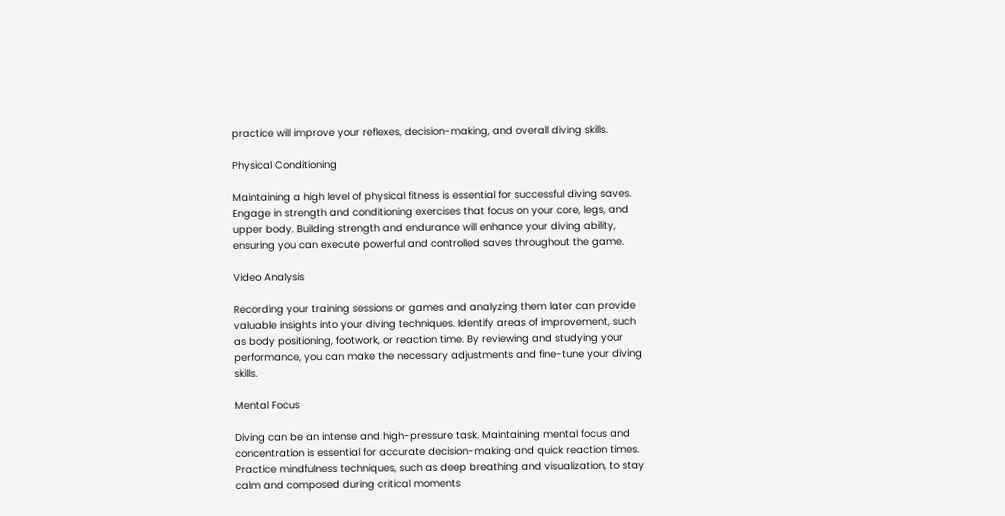practice will improve your reflexes, decision-making, and overall diving skills.

Physical Conditioning

Maintaining a high level of physical fitness is essential for successful diving saves. Engage in strength and conditioning exercises that focus on your core, legs, and upper body. Building strength and endurance will enhance your diving ability, ensuring you can execute powerful and controlled saves throughout the game.

Video Analysis

Recording your training sessions or games and analyzing them later can provide valuable insights into your diving techniques. Identify areas of improvement, such as body positioning, footwork, or reaction time. By reviewing and studying your performance, you can make the necessary adjustments and fine-tune your diving skills.

Mental Focus

Diving can be an intense and high-pressure task. Maintaining mental focus and concentration is essential for accurate decision-making and quick reaction times. Practice mindfulness techniques, such as deep breathing and visualization, to stay calm and composed during critical moments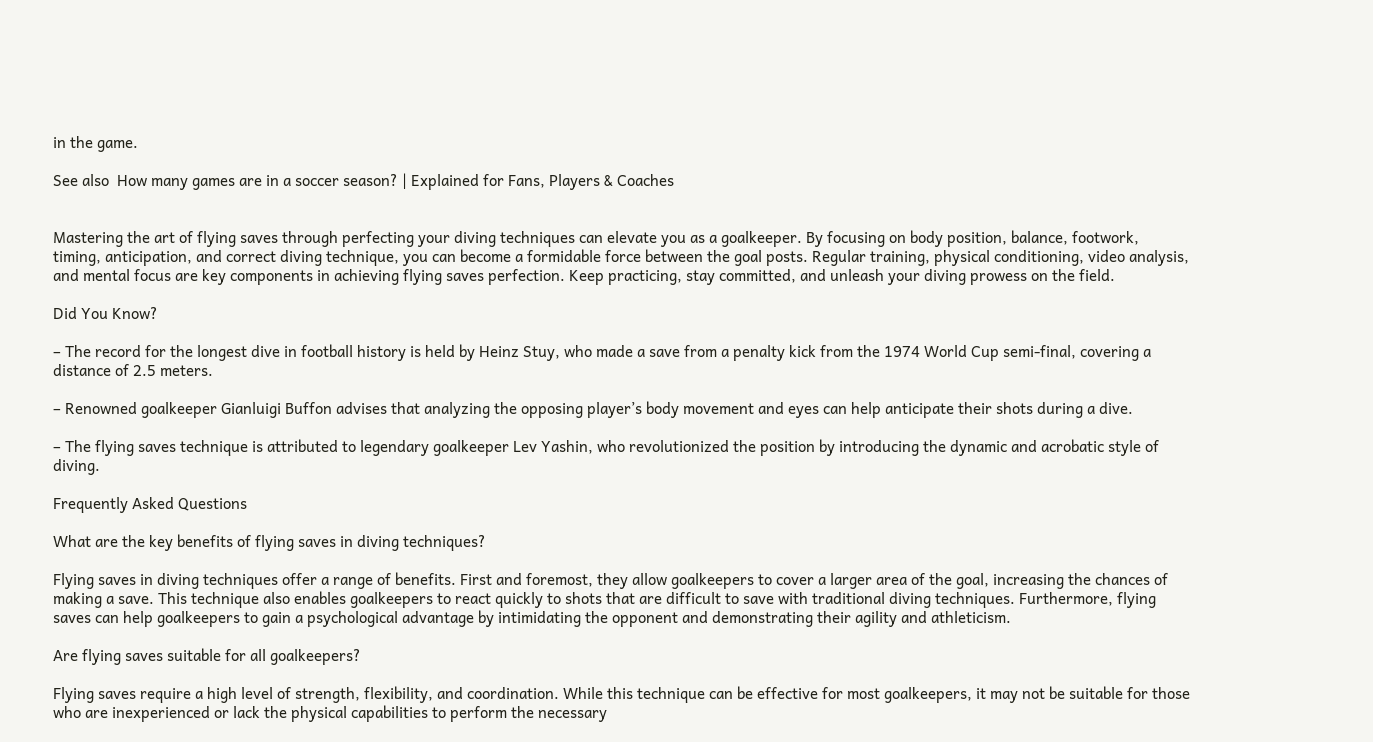in the game.

See also  How many games are in a soccer season? | Explained for Fans, Players & Coaches


Mastering the art of flying saves through perfecting your diving techniques can elevate you as a goalkeeper. By focusing on body position, balance, footwork, timing, anticipation, and correct diving technique, you can become a formidable force between the goal posts. Regular training, physical conditioning, video analysis, and mental focus are key components in achieving flying saves perfection. Keep practicing, stay committed, and unleash your diving prowess on the field.

Did You Know?

– The record for the longest dive in football history is held by Heinz Stuy, who made a save from a penalty kick from the 1974 World Cup semi-final, covering a distance of 2.5 meters.

– Renowned goalkeeper Gianluigi Buffon advises that analyzing the opposing player’s body movement and eyes can help anticipate their shots during a dive.

– The flying saves technique is attributed to legendary goalkeeper Lev Yashin, who revolutionized the position by introducing the dynamic and acrobatic style of diving.

Frequently Asked Questions

What are the key benefits of flying saves in diving techniques?

Flying saves in diving techniques offer a range of benefits. First and foremost, they allow goalkeepers to cover a larger area of the goal, increasing the chances of making a save. This technique also enables goalkeepers to react quickly to shots that are difficult to save with traditional diving techniques. Furthermore, flying saves can help goalkeepers to gain a psychological advantage by intimidating the opponent and demonstrating their agility and athleticism.

Are flying saves suitable for all goalkeepers?

Flying saves require a high level of strength, flexibility, and coordination. While this technique can be effective for most goalkeepers, it may not be suitable for those who are inexperienced or lack the physical capabilities to perform the necessary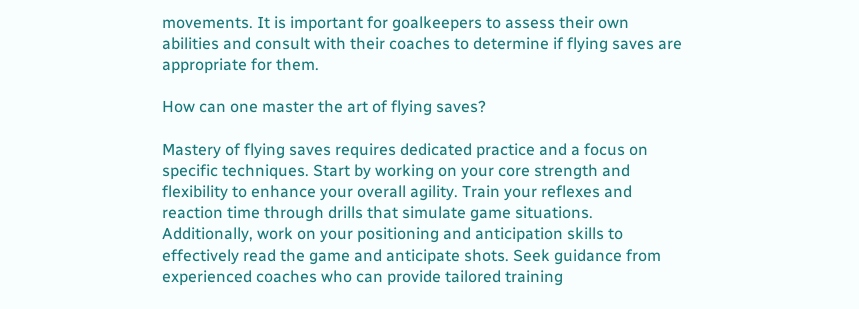movements. It is important for goalkeepers to assess their own abilities and consult with their coaches to determine if flying saves are appropriate for them.

How can one master the art of flying saves?

Mastery of flying saves requires dedicated practice and a focus on specific techniques. Start by working on your core strength and flexibility to enhance your overall agility. Train your reflexes and reaction time through drills that simulate game situations. Additionally, work on your positioning and anticipation skills to effectively read the game and anticipate shots. Seek guidance from experienced coaches who can provide tailored training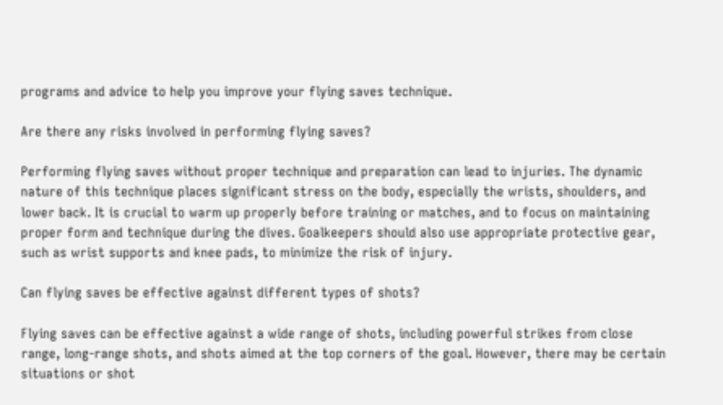programs and advice to help you improve your flying saves technique.

Are there any risks involved in performing flying saves?

Performing flying saves without proper technique and preparation can lead to injuries. The dynamic nature of this technique places significant stress on the body, especially the wrists, shoulders, and lower back. It is crucial to warm up properly before training or matches, and to focus on maintaining proper form and technique during the dives. Goalkeepers should also use appropriate protective gear, such as wrist supports and knee pads, to minimize the risk of injury.

Can flying saves be effective against different types of shots?

Flying saves can be effective against a wide range of shots, including powerful strikes from close range, long-range shots, and shots aimed at the top corners of the goal. However, there may be certain situations or shot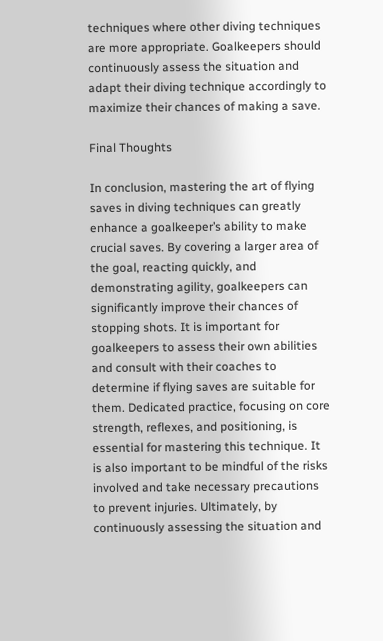techniques where other diving techniques are more appropriate. Goalkeepers should continuously assess the situation and adapt their diving technique accordingly to maximize their chances of making a save.

Final Thoughts

In conclusion, mastering the art of flying saves in diving techniques can greatly enhance a goalkeeper’s ability to make crucial saves. By covering a larger area of the goal, reacting quickly, and demonstrating agility, goalkeepers can significantly improve their chances of stopping shots. It is important for goalkeepers to assess their own abilities and consult with their coaches to determine if flying saves are suitable for them. Dedicated practice, focusing on core strength, reflexes, and positioning, is essential for mastering this technique. It is also important to be mindful of the risks involved and take necessary precautions to prevent injuries. Ultimately, by continuously assessing the situation and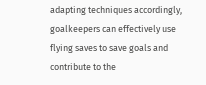adapting techniques accordingly, goalkeepers can effectively use flying saves to save goals and contribute to the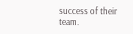success of their team.